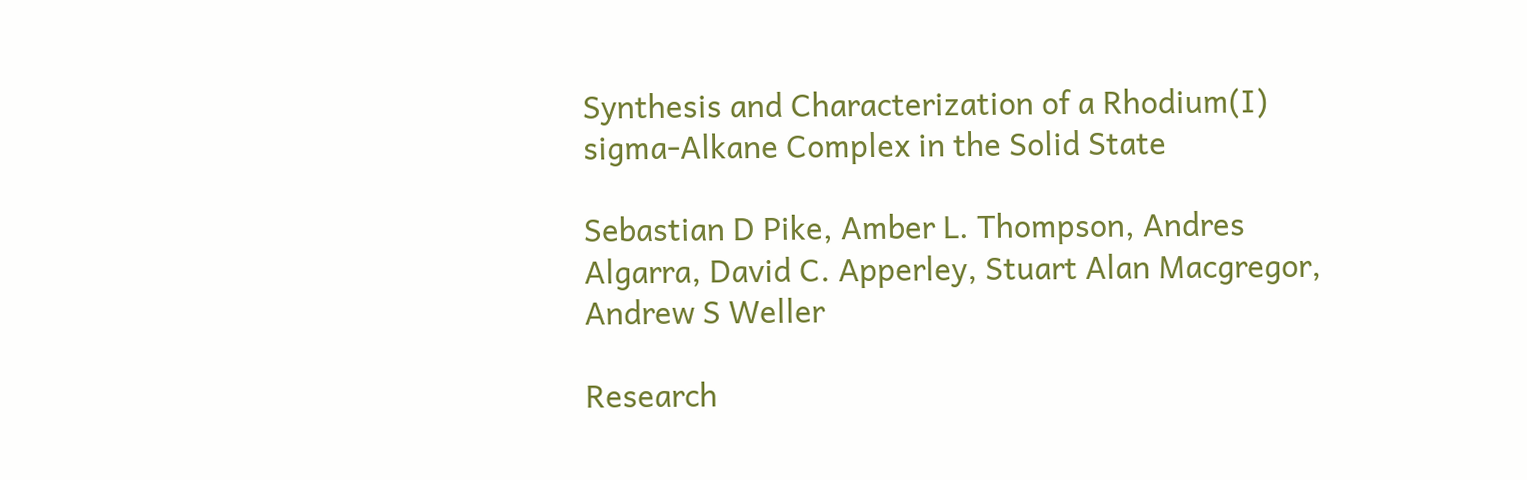Synthesis and Characterization of a Rhodium(I) sigma-Alkane Complex in the Solid State

Sebastian D Pike, Amber L. Thompson, Andres Algarra, David C. Apperley, Stuart Alan Macgregor, Andrew S Weller

Research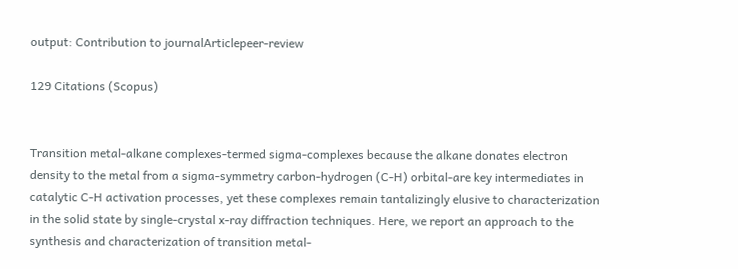output: Contribution to journalArticlepeer-review

129 Citations (Scopus)


Transition metal-alkane complexes-termed sigma-complexes because the alkane donates electron density to the metal from a sigma-symmetry carbon-hydrogen (C-H) orbital-are key intermediates in catalytic C-H activation processes, yet these complexes remain tantalizingly elusive to characterization in the solid state by single-crystal x-ray diffraction techniques. Here, we report an approach to the synthesis and characterization of transition metal-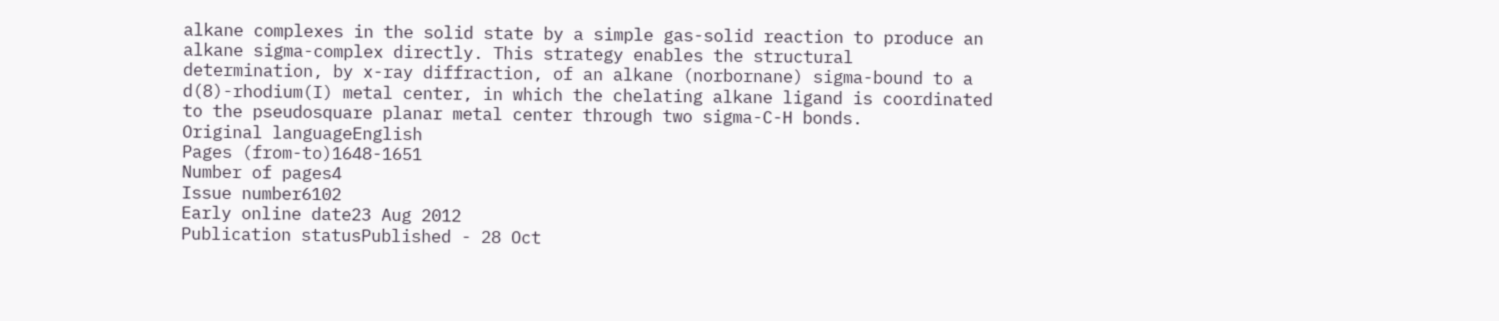alkane complexes in the solid state by a simple gas-solid reaction to produce an alkane sigma-complex directly. This strategy enables the structural determination, by x-ray diffraction, of an alkane (norbornane) sigma-bound to a d(8)-rhodium(I) metal center, in which the chelating alkane ligand is coordinated to the pseudosquare planar metal center through two sigma-C-H bonds.
Original languageEnglish
Pages (from-to)1648-1651
Number of pages4
Issue number6102
Early online date23 Aug 2012
Publication statusPublished - 28 Oct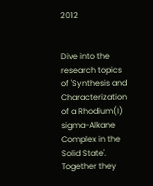2012


Dive into the research topics of 'Synthesis and Characterization of a Rhodium(I) sigma-Alkane Complex in the Solid State'. Together they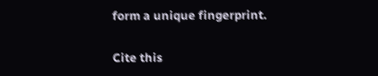form a unique fingerprint.

Cite this